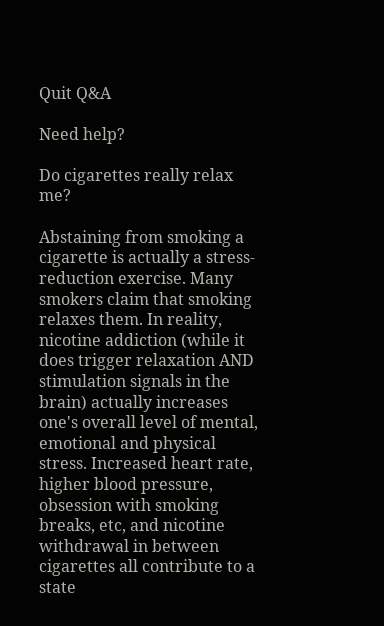Quit Q&A

Need help?

Do cigarettes really relax me?

Abstaining from smoking a cigarette is actually a stress-reduction exercise. Many smokers claim that smoking relaxes them. In reality, nicotine addiction (while it does trigger relaxation AND stimulation signals in the brain) actually increases one's overall level of mental, emotional and physical stress. Increased heart rate, higher blood pressure, obsession with smoking breaks, etc, and nicotine withdrawal in between cigarettes all contribute to a state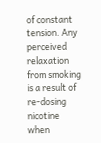of constant tension. Any perceived relaxation from smoking is a result of re-dosing nicotine when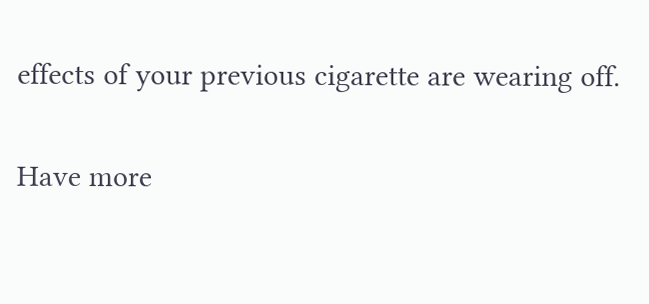effects of your previous cigarette are wearing off.

Have more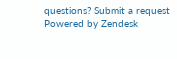questions? Submit a request
Powered by Zendesk